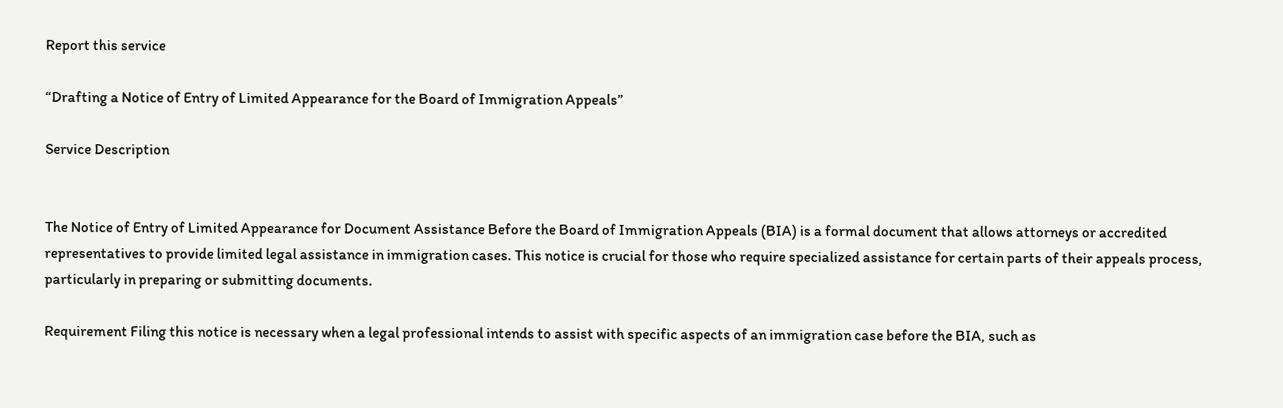Report this service

“Drafting a Notice of Entry of Limited Appearance for the Board of Immigration Appeals”

Service Description


The Notice of Entry of Limited Appearance for Document Assistance Before the Board of Immigration Appeals (BIA) is a formal document that allows attorneys or accredited representatives to provide limited legal assistance in immigration cases. This notice is crucial for those who require specialized assistance for certain parts of their appeals process, particularly in preparing or submitting documents.

Requirement Filing this notice is necessary when a legal professional intends to assist with specific aspects of an immigration case before the BIA, such as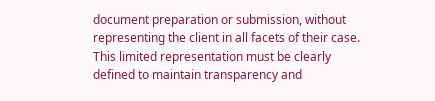document preparation or submission, without representing the client in all facets of their case. This limited representation must be clearly defined to maintain transparency and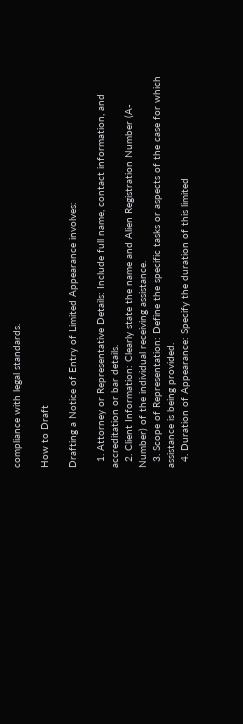compliance with legal standards.

How to Draft

Drafting a Notice of Entry of Limited Appearance involves:

  1. Attorney or Representative Details: Include full name, contact information, and accreditation or bar details.
  2. Client Information: Clearly state the name and Alien Registration Number (A-Number) of the individual receiving assistance.
  3. Scope of Representation: Define the specific tasks or aspects of the case for which assistance is being provided.
  4. Duration of Appearance: Specify the duration of this limited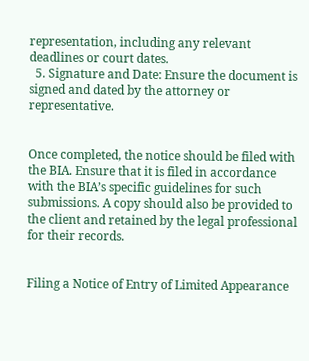representation, including any relevant deadlines or court dates.
  5. Signature and Date: Ensure the document is signed and dated by the attorney or representative.


Once completed, the notice should be filed with the BIA. Ensure that it is filed in accordance with the BIA’s specific guidelines for such submissions. A copy should also be provided to the client and retained by the legal professional for their records.


Filing a Notice of Entry of Limited Appearance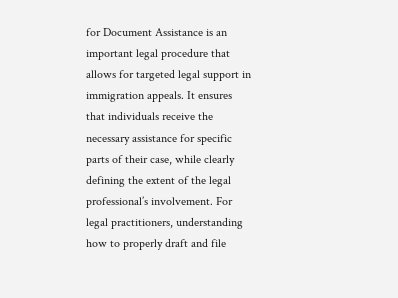for Document Assistance is an important legal procedure that allows for targeted legal support in immigration appeals. It ensures that individuals receive the necessary assistance for specific parts of their case, while clearly defining the extent of the legal professional’s involvement. For legal practitioners, understanding how to properly draft and file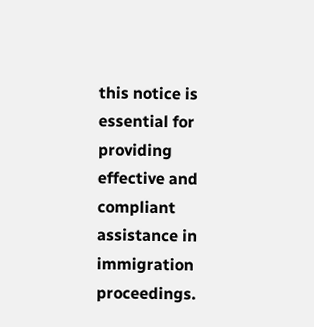this notice is essential for providing effective and compliant assistance in immigration proceedings.